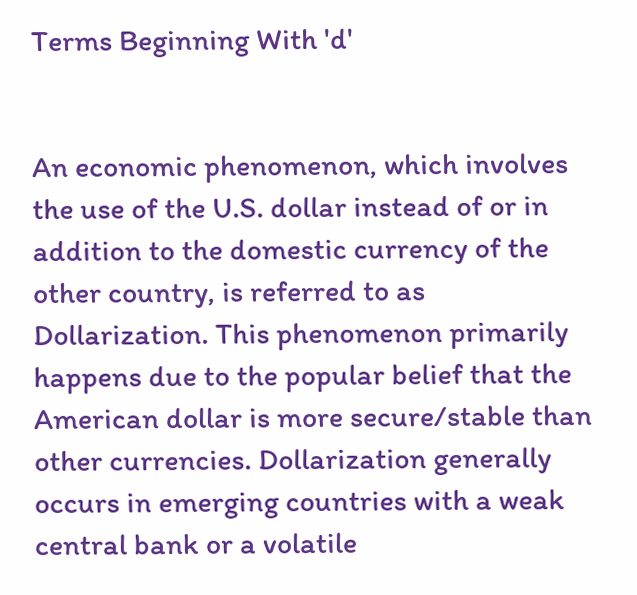Terms Beginning With 'd'


An economic phenomenon, which involves the use of the U.S. dollar instead of or in addition to the domestic currency of the other country, is referred to as Dollarization. This phenomenon primarily happens due to the popular belief that the American dollar is more secure/stable than other currencies. Dollarization generally occurs in emerging countries with a weak central bank or a volatile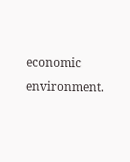economic environment.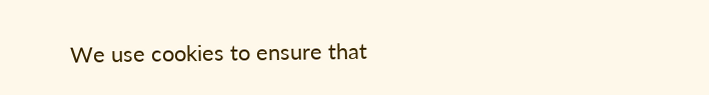We use cookies to ensure that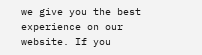we give you the best experience on our website. If you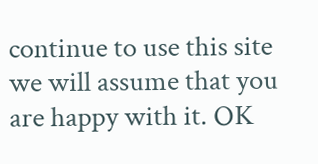continue to use this site we will assume that you are happy with it. OK